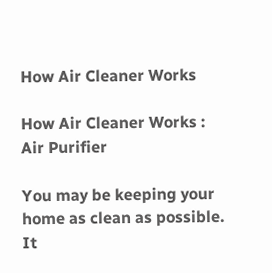How Air Cleaner Works

How Air Cleaner Works : Air Purifier

You may be keeping your home as clean as possible. It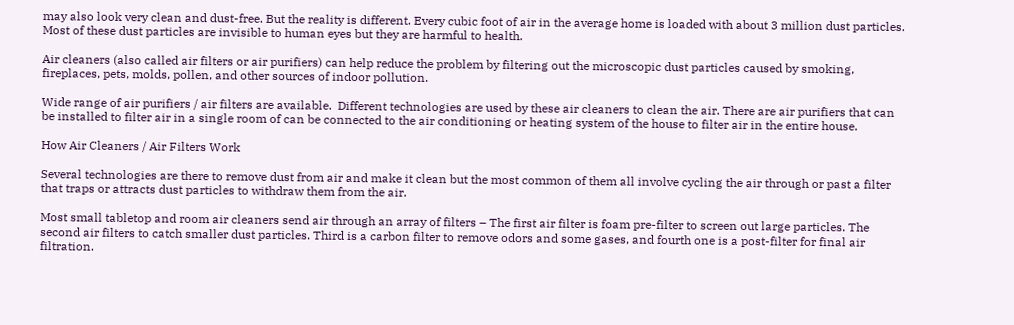may also look very clean and dust-free. But the reality is different. Every cubic foot of air in the average home is loaded with about 3 million dust particles. Most of these dust particles are invisible to human eyes but they are harmful to health.

Air cleaners (also called air filters or air purifiers) can help reduce the problem by filtering out the microscopic dust particles caused by smoking, fireplaces, pets, molds, pollen, and other sources of indoor pollution.

Wide range of air purifiers / air filters are available.  Different technologies are used by these air cleaners to clean the air. There are air purifiers that can be installed to filter air in a single room of can be connected to the air conditioning or heating system of the house to filter air in the entire house.

How Air Cleaners / Air Filters Work

Several technologies are there to remove dust from air and make it clean but the most common of them all involve cycling the air through or past a filter that traps or attracts dust particles to withdraw them from the air.

Most small tabletop and room air cleaners send air through an array of filters – The first air filter is foam pre-filter to screen out large particles. The second air filters to catch smaller dust particles. Third is a carbon filter to remove odors and some gases, and fourth one is a post-filter for final air filtration.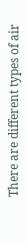There are different types of air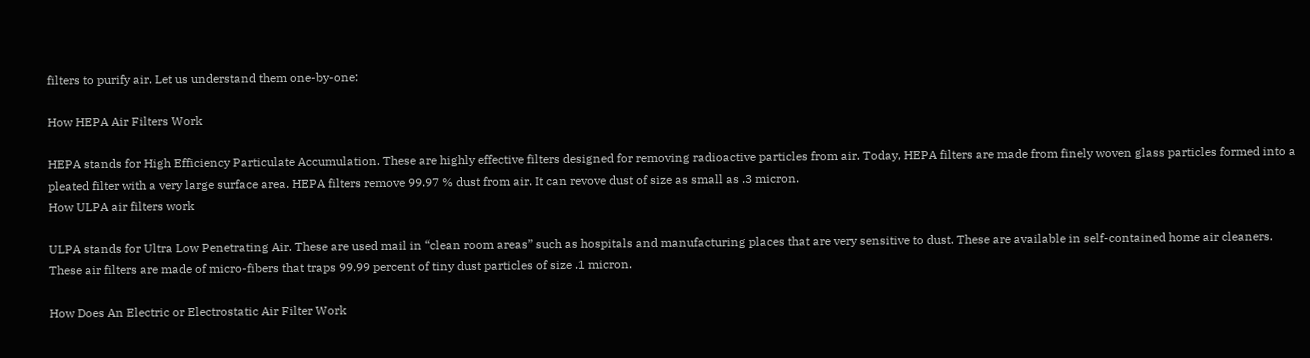filters to purify air. Let us understand them one-by-one:

How HEPA Air Filters Work

HEPA stands for High Efficiency Particulate Accumulation. These are highly effective filters designed for removing radioactive particles from air. Today, HEPA filters are made from finely woven glass particles formed into a pleated filter with a very large surface area. HEPA filters remove 99.97 % dust from air. It can revove dust of size as small as .3 micron.
How ULPA air filters work

ULPA stands for Ultra Low Penetrating Air. These are used mail in “clean room areas” such as hospitals and manufacturing places that are very sensitive to dust. These are available in self-contained home air cleaners. These air filters are made of micro-fibers that traps 99.99 percent of tiny dust particles of size .1 micron.

How Does An Electric or Electrostatic Air Filter Work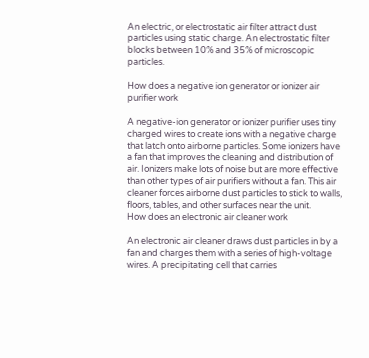An electric, or electrostatic air filter attract dust particles using static charge. An electrostatic filter blocks between 10% and 35% of microscopic particles.

How does a negative ion generator or ionizer air purifier work

A negative-ion generator or ionizer purifier uses tiny charged wires to create ions with a negative charge that latch onto airborne particles. Some ionizers have a fan that improves the cleaning and distribution of air. Ionizers make lots of noise but are more effective than other types of air purifiers without a fan. This air cleaner forces airborne dust particles to stick to walls, floors, tables, and other surfaces near the unit.
How does an electronic air cleaner work

An electronic air cleaner draws dust particles in by a fan and charges them with a series of high-voltage wires. A precipitating cell that carries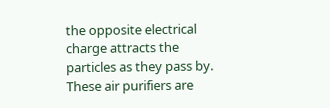the opposite electrical charge attracts the particles as they pass by. These air purifiers are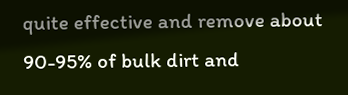quite effective and remove about 90-95% of bulk dirt and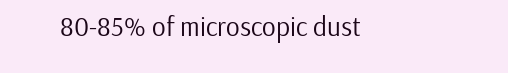80-85% of microscopic dust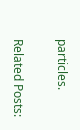particles.

Related Posts: